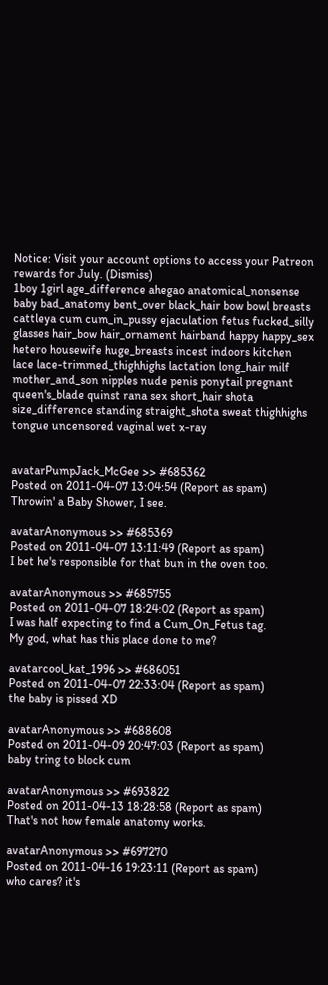Notice: Visit your account options to access your Patreon rewards for July. (Dismiss)
1boy 1girl age_difference ahegao anatomical_nonsense baby bad_anatomy bent_over black_hair bow bowl breasts cattleya cum cum_in_pussy ejaculation fetus fucked_silly glasses hair_bow hair_ornament hairband happy happy_sex hetero housewife huge_breasts incest indoors kitchen lace lace-trimmed_thighhighs lactation long_hair milf mother_and_son nipples nude penis ponytail pregnant queen's_blade quinst rana sex short_hair shota size_difference standing straight_shota sweat thighhighs tongue uncensored vaginal wet x-ray


avatarPumpJack_McGee >> #685362
Posted on 2011-04-07 13:04:54 (Report as spam)
Throwin' a Baby Shower, I see.

avatarAnonymous >> #685369
Posted on 2011-04-07 13:11:49 (Report as spam)
I bet he's responsible for that bun in the oven too.

avatarAnonymous >> #685755
Posted on 2011-04-07 18:24:02 (Report as spam)
I was half expecting to find a Cum_On_Fetus tag.
My god, what has this place done to me?

avatarcool_kat_1996 >> #686051
Posted on 2011-04-07 22:33:04 (Report as spam)
the baby is pissed XD

avatarAnonymous >> #688608
Posted on 2011-04-09 20:47:03 (Report as spam)
baby tring to block cum

avatarAnonymous >> #693822
Posted on 2011-04-13 18:28:58 (Report as spam)
That's not how female anatomy works.

avatarAnonymous >> #697270
Posted on 2011-04-16 19:23:11 (Report as spam)
who cares? it's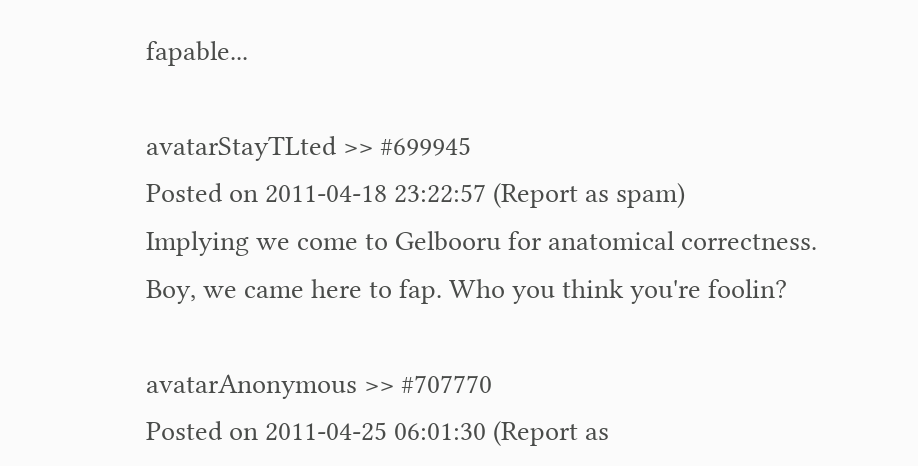fapable...

avatarStayTLted >> #699945
Posted on 2011-04-18 23:22:57 (Report as spam)
Implying we come to Gelbooru for anatomical correctness. Boy, we came here to fap. Who you think you're foolin?

avatarAnonymous >> #707770
Posted on 2011-04-25 06:01:30 (Report as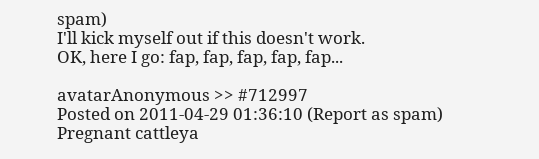spam)
I'll kick myself out if this doesn't work.
OK, here I go: fap, fap, fap, fap, fap...

avatarAnonymous >> #712997
Posted on 2011-04-29 01:36:10 (Report as spam)
Pregnant cattleya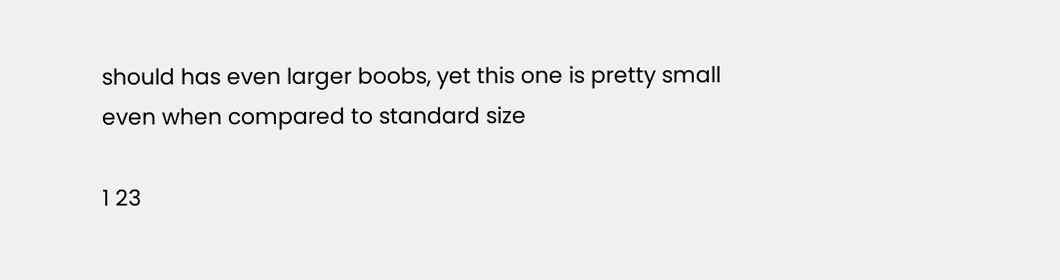should has even larger boobs, yet this one is pretty small even when compared to standard size

1 23